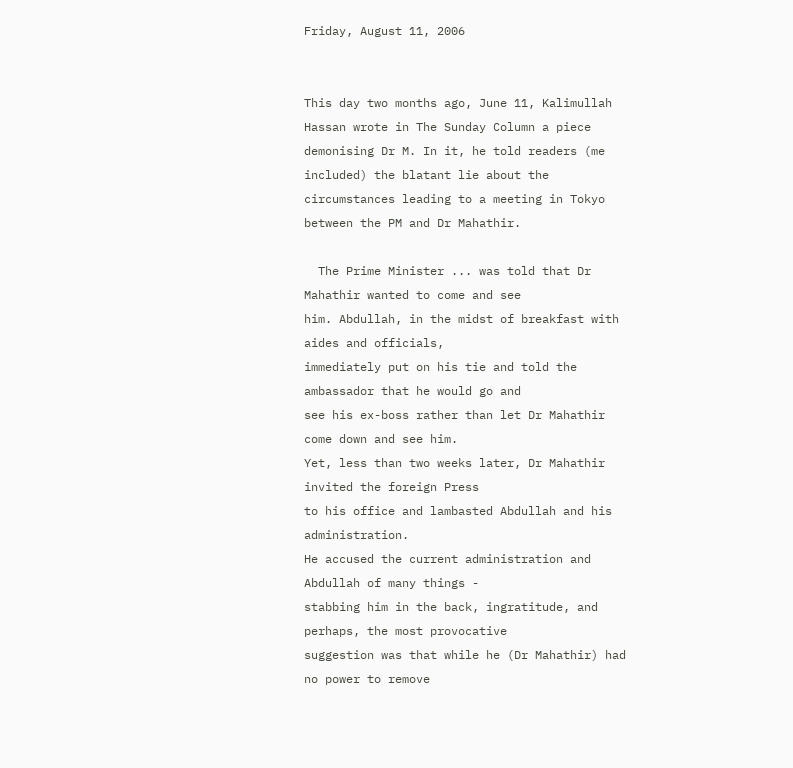Friday, August 11, 2006


This day two months ago, June 11, Kalimullah Hassan wrote in The Sunday Column a piece demonising Dr M. In it, he told readers (me included) the blatant lie about the circumstances leading to a meeting in Tokyo between the PM and Dr Mahathir.

  The Prime Minister ... was told that Dr Mahathir wanted to come and see
him. Abdullah, in the midst of breakfast with aides and officials,
immediately put on his tie and told the ambassador that he would go and
see his ex-boss rather than let Dr Mahathir come down and see him.
Yet, less than two weeks later, Dr Mahathir invited the foreign Press
to his office and lambasted Abdullah and his administration.
He accused the current administration and Abdullah of many things -
stabbing him in the back, ingratitude, and perhaps, the most provocative
suggestion was that while he (Dr Mahathir) had no power to remove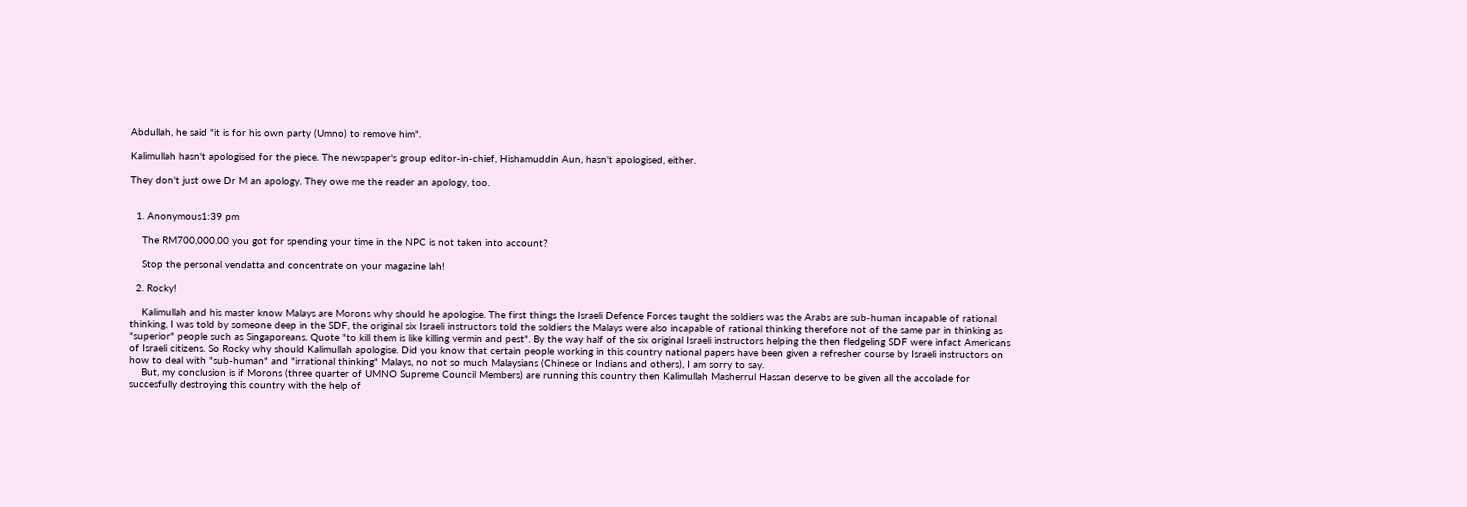Abdullah, he said "it is for his own party (Umno) to remove him".

Kalimullah hasn't apologised for the piece. The newspaper's group editor-in-chief, Hishamuddin Aun, hasn't apologised, either.

They don't just owe Dr M an apology. They owe me the reader an apology, too.


  1. Anonymous1:39 pm

    The RM700,000.00 you got for spending your time in the NPC is not taken into account?

    Stop the personal vendatta and concentrate on your magazine lah!

  2. Rocky!

    Kalimullah and his master know Malays are Morons why should he apologise. The first things the Israeli Defence Forces taught the soldiers was the Arabs are sub-human incapable of rational thinking, I was told by someone deep in the SDF, the original six Israeli instructors told the soldiers the Malays were also incapable of rational thinking therefore not of the same par in thinking as "superior" people such as Singaporeans. Quote "to kill them is like killing vermin and pest". By the way half of the six original Israeli instructors helping the then fledgeling SDF were infact Americans of Israeli citizens. So Rocky why should Kalimullah apologise. Did you know that certain people working in this country national papers have been given a refresher course by Israeli instructors on how to deal with "sub-human" and "irrational thinking" Malays, no not so much Malaysians (Chinese or Indians and others), I am sorry to say.
    But, my conclusion is if Morons (three quarter of UMNO Supreme Council Members) are running this country then Kalimullah Masherrul Hassan deserve to be given all the accolade for succesfully destroying this country with the help of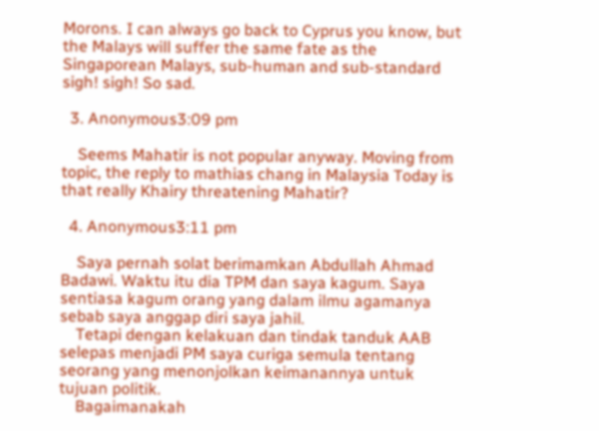Morons. I can always go back to Cyprus you know, but the Malays will suffer the same fate as the Singaporean Malays, sub-human and sub-standard sigh! sigh! So sad.

  3. Anonymous3:09 pm

    Seems Mahatir is not popular anyway. Moving from topic, the reply to mathias chang in Malaysia Today is that really Khairy threatening Mahatir?

  4. Anonymous3:11 pm

    Saya pernah solat berimamkan Abdullah Ahmad Badawi. Waktu itu dia TPM dan saya kagum. Saya sentiasa kagum orang yang dalam ilmu agamanya sebab saya anggap diri saya jahil.
    Tetapi dengan kelakuan dan tindak tanduk AAB selepas menjadi PM saya curiga semula tentang seorang yang menonjolkan keimanannya untuk tujuan politik.
    Bagaimanakah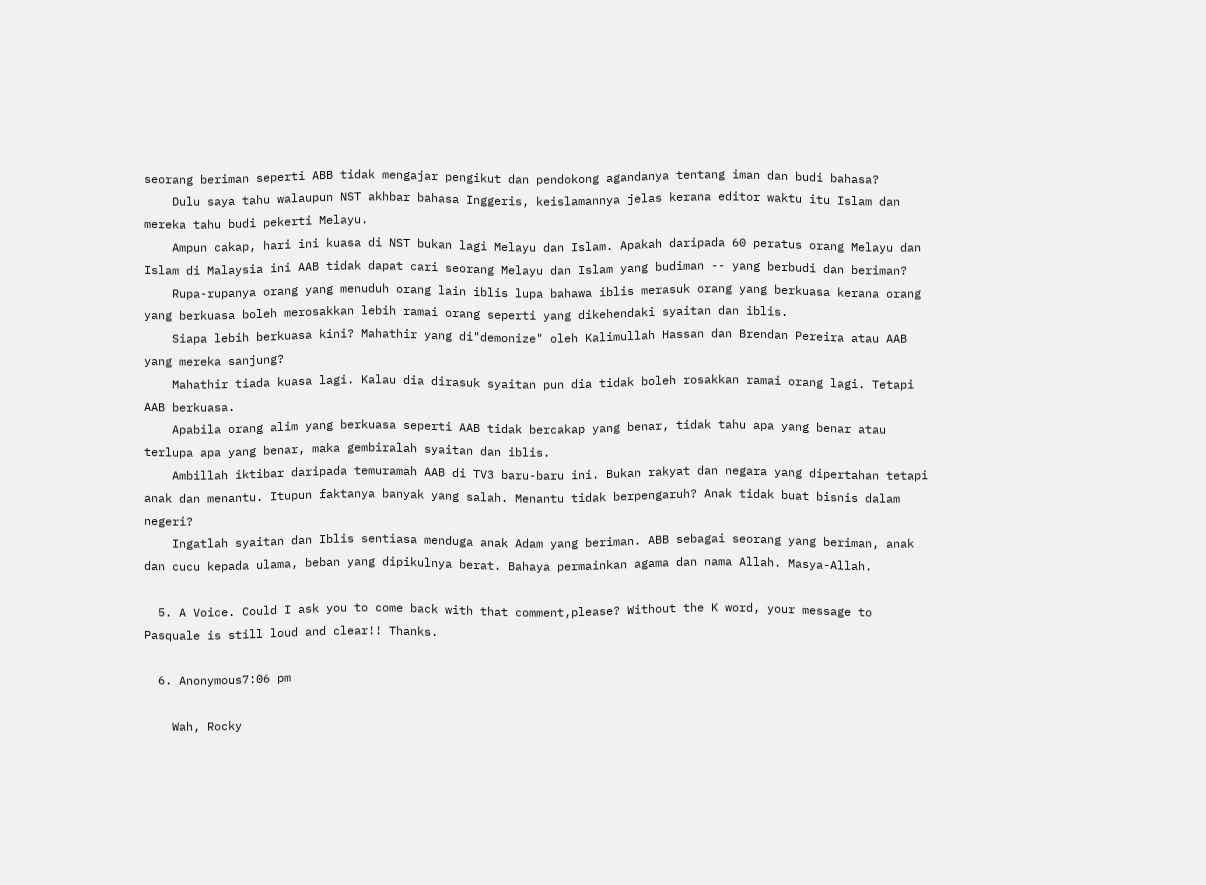seorang beriman seperti ABB tidak mengajar pengikut dan pendokong agandanya tentang iman dan budi bahasa?
    Dulu saya tahu walaupun NST akhbar bahasa Inggeris, keislamannya jelas kerana editor waktu itu Islam dan mereka tahu budi pekerti Melayu.
    Ampun cakap, hari ini kuasa di NST bukan lagi Melayu dan Islam. Apakah daripada 60 peratus orang Melayu dan Islam di Malaysia ini AAB tidak dapat cari seorang Melayu dan Islam yang budiman -- yang berbudi dan beriman?
    Rupa-rupanya orang yang menuduh orang lain iblis lupa bahawa iblis merasuk orang yang berkuasa kerana orang yang berkuasa boleh merosakkan lebih ramai orang seperti yang dikehendaki syaitan dan iblis.
    Siapa lebih berkuasa kini? Mahathir yang di"demonize" oleh Kalimullah Hassan dan Brendan Pereira atau AAB yang mereka sanjung?
    Mahathir tiada kuasa lagi. Kalau dia dirasuk syaitan pun dia tidak boleh rosakkan ramai orang lagi. Tetapi AAB berkuasa.
    Apabila orang alim yang berkuasa seperti AAB tidak bercakap yang benar, tidak tahu apa yang benar atau terlupa apa yang benar, maka gembiralah syaitan dan iblis.
    Ambillah iktibar daripada temuramah AAB di TV3 baru-baru ini. Bukan rakyat dan negara yang dipertahan tetapi anak dan menantu. Itupun faktanya banyak yang salah. Menantu tidak berpengaruh? Anak tidak buat bisnis dalam negeri?
    Ingatlah syaitan dan Iblis sentiasa menduga anak Adam yang beriman. ABB sebagai seorang yang beriman, anak dan cucu kepada ulama, beban yang dipikulnya berat. Bahaya permainkan agama dan nama Allah. Masya-Allah.

  5. A Voice. Could I ask you to come back with that comment,please? Without the K word, your message to Pasquale is still loud and clear!! Thanks.

  6. Anonymous7:06 pm

    Wah, Rocky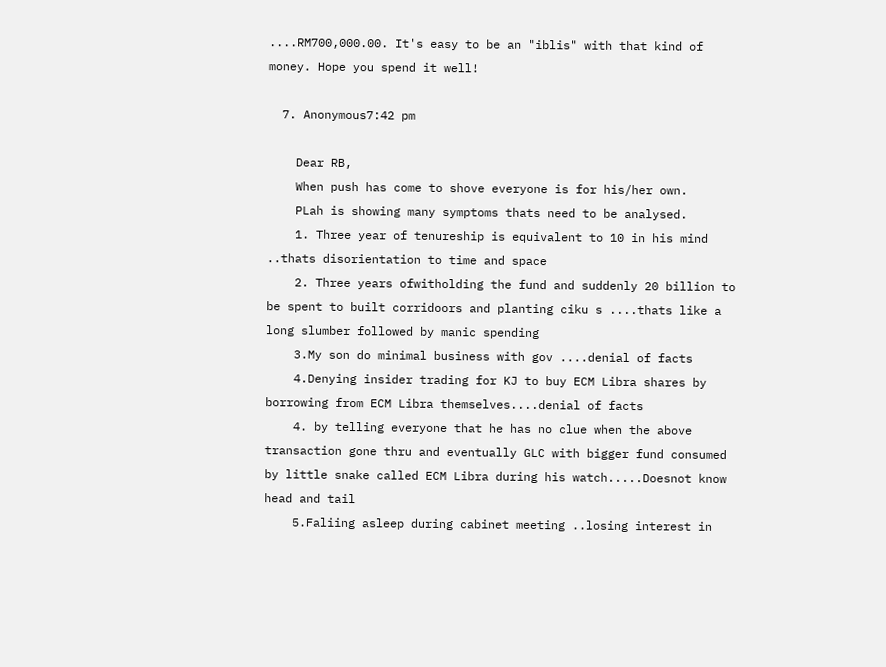....RM700,000.00. It's easy to be an "iblis" with that kind of money. Hope you spend it well!

  7. Anonymous7:42 pm

    Dear RB,
    When push has come to shove everyone is for his/her own.
    PLah is showing many symptoms thats need to be analysed.
    1. Three year of tenureship is equivalent to 10 in his mind ..thats disorientation to time and space
    2. Three years ofwitholding the fund and suddenly 20 billion to be spent to built corridoors and planting ciku s ....thats like a long slumber followed by manic spending
    3.My son do minimal business with gov ....denial of facts
    4.Denying insider trading for KJ to buy ECM Libra shares by borrowing from ECM Libra themselves....denial of facts
    4. by telling everyone that he has no clue when the above transaction gone thru and eventually GLC with bigger fund consumed by little snake called ECM Libra during his watch.....Doesnot know head and tail
    5.Faliing asleep during cabinet meeting ..losing interest in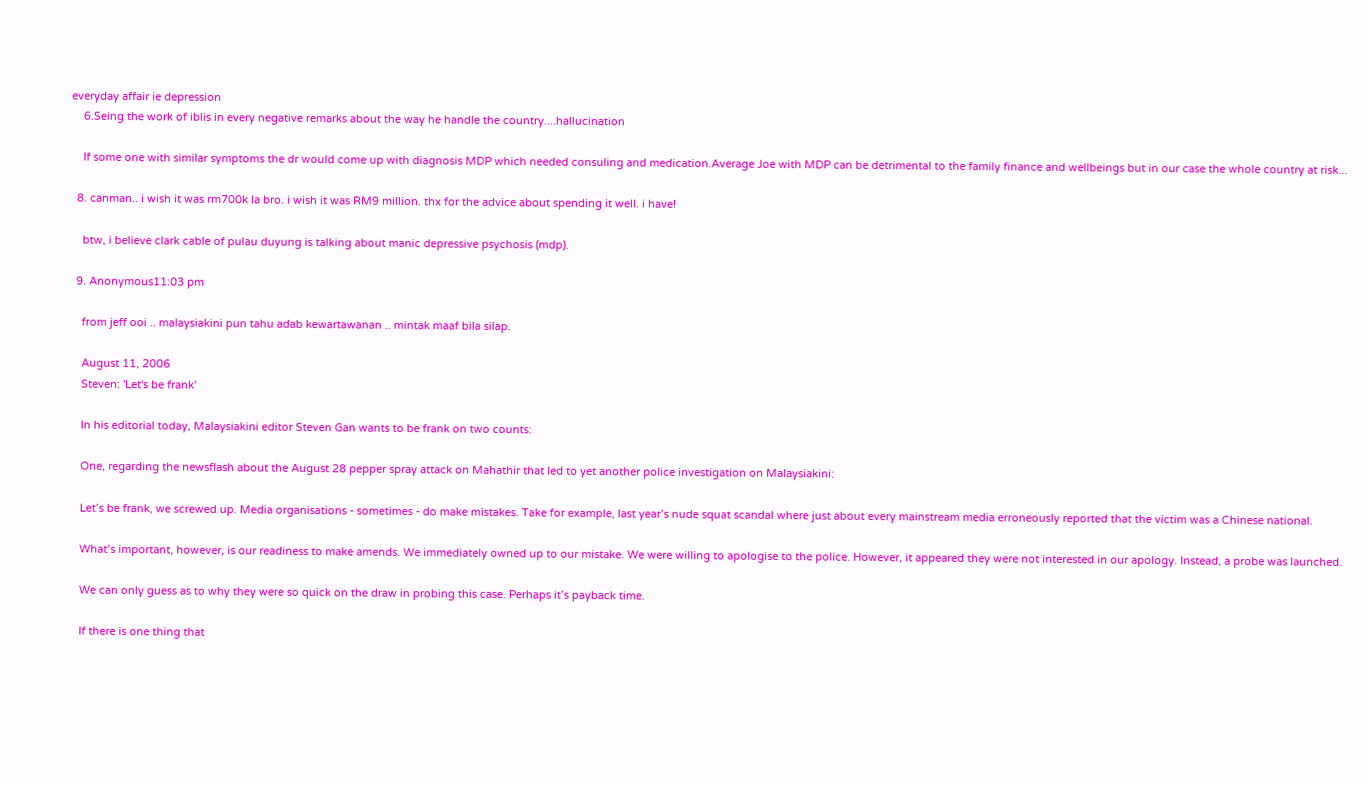everyday affair ie depression
    6.Seing the work of iblis in every negative remarks about the way he handle the country....hallucination

    If some one with similar symptoms the dr would come up with diagnosis MDP which needed consuling and medication.Average Joe with MDP can be detrimental to the family finance and wellbeings but in our case the whole country at risk...

  8. canman.. i wish it was rm700k la bro. i wish it was RM9 million. thx for the advice about spending it well. i have!

    btw, i believe clark cable of pulau duyung is talking about manic depressive psychosis (mdp).

  9. Anonymous11:03 pm

    from jeff ooi .. malaysiakini pun tahu adab kewartawanan .. mintak maaf bila silap.

    August 11, 2006
    Steven: 'Let's be frank'

    In his editorial today, Malaysiakini editor Steven Gan wants to be frank on two counts:

    One, regarding the newsflash about the August 28 pepper spray attack on Mahathir that led to yet another police investigation on Malaysiakini:

    Let’s be frank, we screwed up. Media organisations - sometimes - do make mistakes. Take for example, last year’s nude squat scandal where just about every mainstream media erroneously reported that the victim was a Chinese national.

    What’s important, however, is our readiness to make amends. We immediately owned up to our mistake. We were willing to apologise to the police. However, it appeared they were not interested in our apology. Instead, a probe was launched.

    We can only guess as to why they were so quick on the draw in probing this case. Perhaps it’s payback time.

    If there is one thing that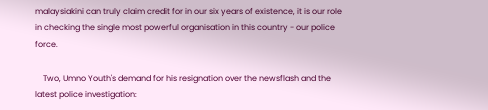malaysiakini can truly claim credit for in our six years of existence, it is our role in checking the single most powerful organisation in this country - our police force.

    Two, Umno Youth's demand for his resignation over the newsflash and the latest police investigation: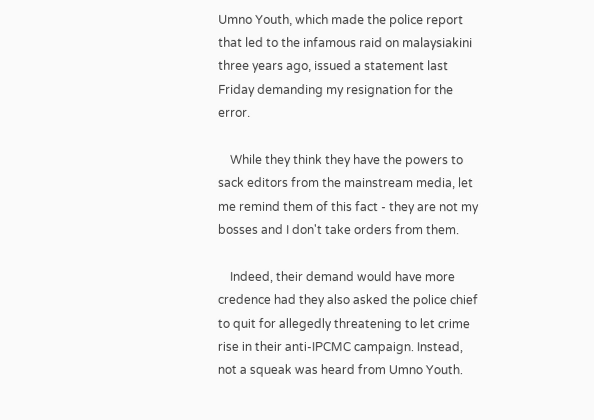Umno Youth, which made the police report that led to the infamous raid on malaysiakini three years ago, issued a statement last Friday demanding my resignation for the error.

    While they think they have the powers to sack editors from the mainstream media, let me remind them of this fact - they are not my bosses and I don't take orders from them.

    Indeed, their demand would have more credence had they also asked the police chief to quit for allegedly threatening to let crime rise in their anti-IPCMC campaign. Instead, not a squeak was heard from Umno Youth.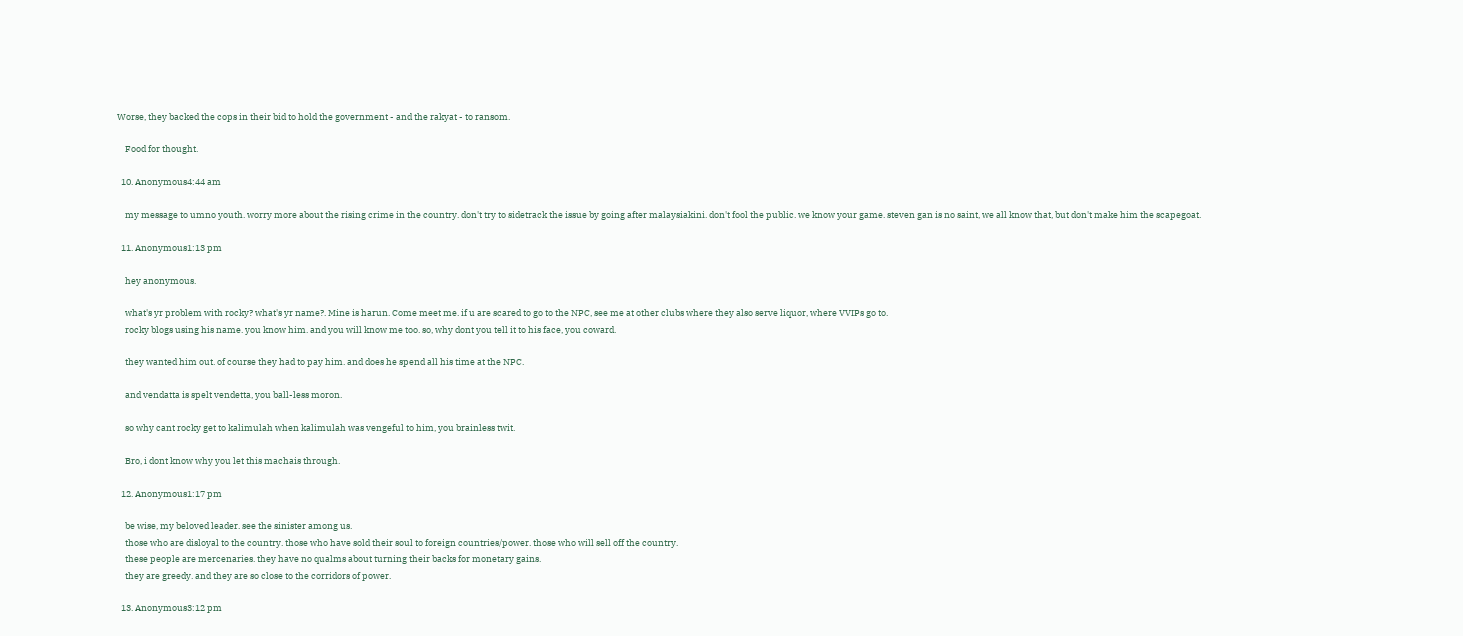Worse, they backed the cops in their bid to hold the government - and the rakyat - to ransom.

    Food for thought.

  10. Anonymous4:44 am

    my message to umno youth. worry more about the rising crime in the country. don't try to sidetrack the issue by going after malaysiakini. don't fool the public. we know your game. steven gan is no saint, we all know that, but don't make him the scapegoat.

  11. Anonymous1:13 pm

    hey anonymous.

    what's yr problem with rocky? what's yr name?. Mine is harun. Come meet me. if u are scared to go to the NPC, see me at other clubs where they also serve liquor, where VVIPs go to.
    rocky blogs using his name. you know him. and you will know me too. so, why dont you tell it to his face, you coward.

    they wanted him out. of course they had to pay him. and does he spend all his time at the NPC.

    and vendatta is spelt vendetta, you ball-less moron.

    so why cant rocky get to kalimulah when kalimulah was vengeful to him, you brainless twit.

    Bro, i dont know why you let this machais through.

  12. Anonymous1:17 pm

    be wise, my beloved leader. see the sinister among us.
    those who are disloyal to the country. those who have sold their soul to foreign countries/power. those who will sell off the country.
    these people are mercenaries. they have no qualms about turning their backs for monetary gains.
    they are greedy. and they are so close to the corridors of power.

  13. Anonymous3:12 pm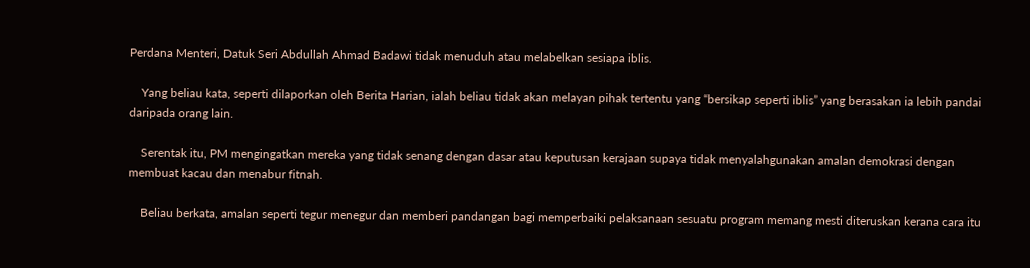Perdana Menteri, Datuk Seri Abdullah Ahmad Badawi tidak menuduh atau melabelkan sesiapa iblis.

    Yang beliau kata, seperti dilaporkan oleh Berita Harian, ialah beliau tidak akan melayan pihak tertentu yang “bersikap seperti iblis” yang berasakan ia lebih pandai daripada orang lain.

    Serentak itu, PM mengingatkan mereka yang tidak senang dengan dasar atau keputusan kerajaan supaya tidak menyalahgunakan amalan demokrasi dengan membuat kacau dan menabur fitnah.

    Beliau berkata, amalan seperti tegur menegur dan memberi pandangan bagi memperbaiki pelaksanaan sesuatu program memang mesti diteruskan kerana cara itu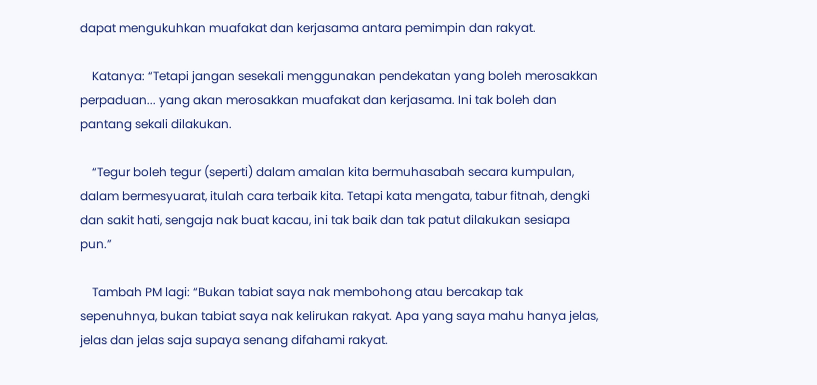dapat mengukuhkan muafakat dan kerjasama antara pemimpin dan rakyat.

    Katanya: “Tetapi jangan sesekali menggunakan pendekatan yang boleh merosakkan perpaduan... yang akan merosakkan muafakat dan kerjasama. Ini tak boleh dan pantang sekali dilakukan.

    “Tegur boleh tegur (seperti) dalam amalan kita bermuhasabah secara kumpulan, dalam bermesyuarat, itulah cara terbaik kita. Tetapi kata mengata, tabur fitnah, dengki dan sakit hati, sengaja nak buat kacau, ini tak baik dan tak patut dilakukan sesiapa pun.”

    Tambah PM lagi: “Bukan tabiat saya nak membohong atau bercakap tak sepenuhnya, bukan tabiat saya nak kelirukan rakyat. Apa yang saya mahu hanya jelas, jelas dan jelas saja supaya senang difahami rakyat.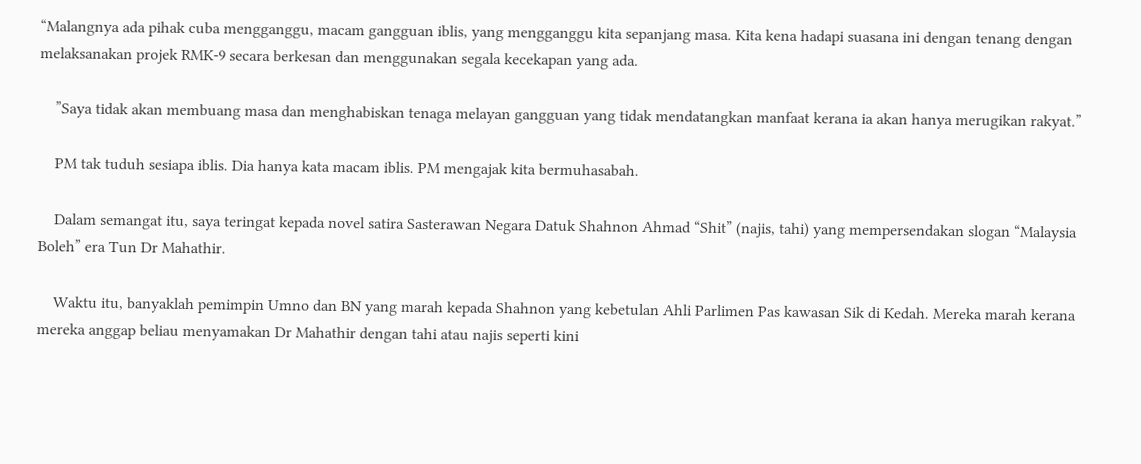“Malangnya ada pihak cuba mengganggu, macam gangguan iblis, yang mengganggu kita sepanjang masa. Kita kena hadapi suasana ini dengan tenang dengan melaksanakan projek RMK-9 secara berkesan dan menggunakan segala kecekapan yang ada.

    ”Saya tidak akan membuang masa dan menghabiskan tenaga melayan gangguan yang tidak mendatangkan manfaat kerana ia akan hanya merugikan rakyat.”

    PM tak tuduh sesiapa iblis. Dia hanya kata macam iblis. PM mengajak kita bermuhasabah.

    Dalam semangat itu, saya teringat kepada novel satira Sasterawan Negara Datuk Shahnon Ahmad “Shit” (najis, tahi) yang mempersendakan slogan “Malaysia Boleh” era Tun Dr Mahathir.

    Waktu itu, banyaklah pemimpin Umno dan BN yang marah kepada Shahnon yang kebetulan Ahli Parlimen Pas kawasan Sik di Kedah. Mereka marah kerana mereka anggap beliau menyamakan Dr Mahathir dengan tahi atau najis seperti kini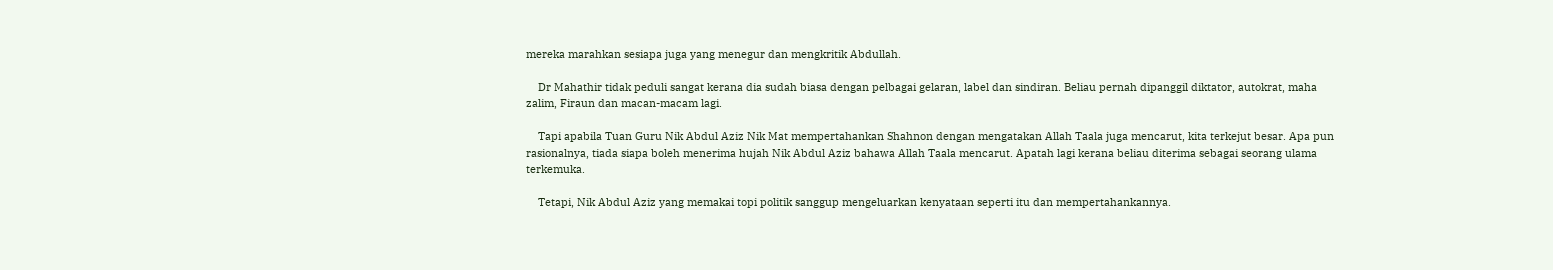mereka marahkan sesiapa juga yang menegur dan mengkritik Abdullah.

    Dr Mahathir tidak peduli sangat kerana dia sudah biasa dengan pelbagai gelaran, label dan sindiran. Beliau pernah dipanggil diktator, autokrat, maha zalim, Firaun dan macan-macam lagi.

    Tapi apabila Tuan Guru Nik Abdul Aziz Nik Mat mempertahankan Shahnon dengan mengatakan Allah Taala juga mencarut, kita terkejut besar. Apa pun rasionalnya, tiada siapa boleh menerima hujah Nik Abdul Aziz bahawa Allah Taala mencarut. Apatah lagi kerana beliau diterima sebagai seorang ulama terkemuka.

    Tetapi, Nik Abdul Aziz yang memakai topi politik sanggup mengeluarkan kenyataan seperti itu dan mempertahankannya.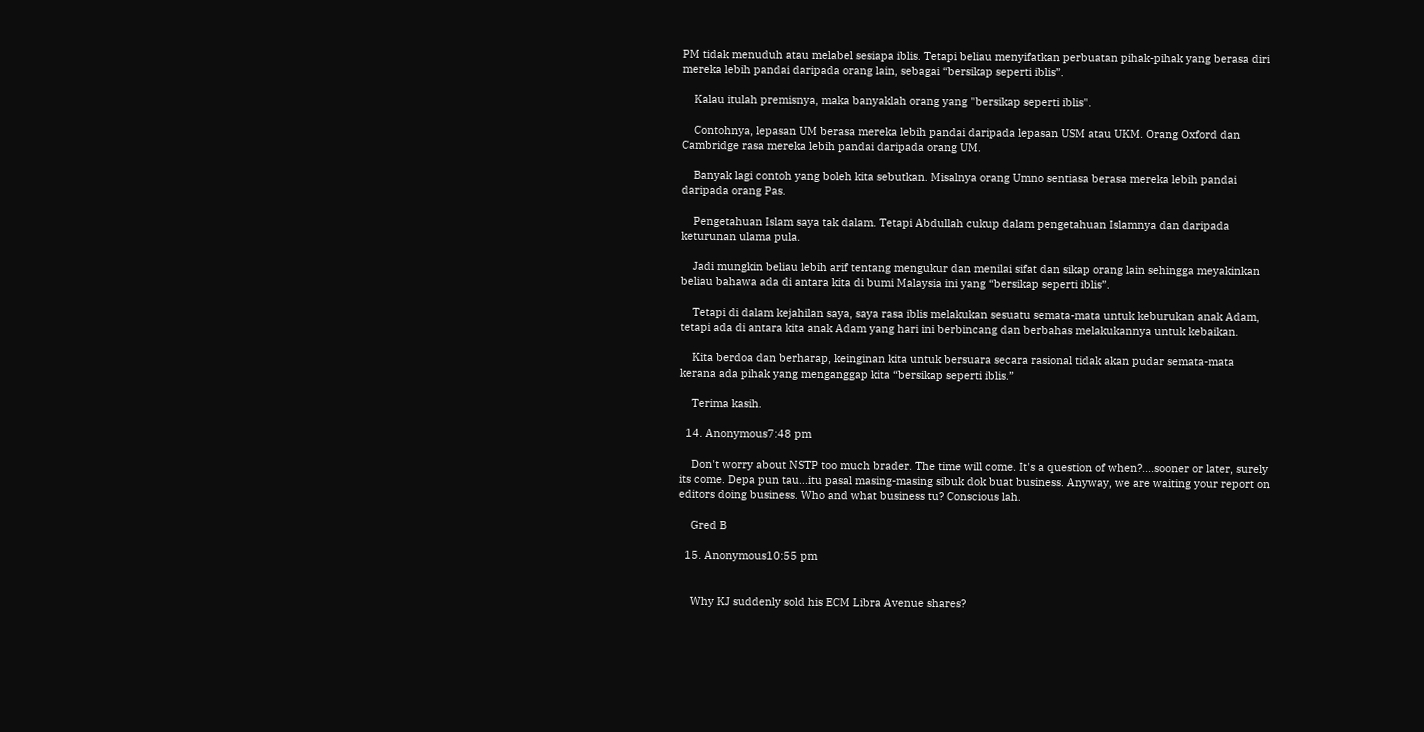PM tidak menuduh atau melabel sesiapa iblis. Tetapi beliau menyifatkan perbuatan pihak-pihak yang berasa diri mereka lebih pandai daripada orang lain, sebagai “bersikap seperti iblis”.

    Kalau itulah premisnya, maka banyaklah orang yang "bersikap seperti iblis".

    Contohnya, lepasan UM berasa mereka lebih pandai daripada lepasan USM atau UKM. Orang Oxford dan Cambridge rasa mereka lebih pandai daripada orang UM.

    Banyak lagi contoh yang boleh kita sebutkan. Misalnya orang Umno sentiasa berasa mereka lebih pandai daripada orang Pas.

    Pengetahuan Islam saya tak dalam. Tetapi Abdullah cukup dalam pengetahuan Islamnya dan daripada keturunan ulama pula.

    Jadi mungkin beliau lebih arif tentang mengukur dan menilai sifat dan sikap orang lain sehingga meyakinkan beliau bahawa ada di antara kita di bumi Malaysia ini yang “bersikap seperti iblis”.

    Tetapi di dalam kejahilan saya, saya rasa iblis melakukan sesuatu semata-mata untuk keburukan anak Adam, tetapi ada di antara kita anak Adam yang hari ini berbincang dan berbahas melakukannya untuk kebaikan.

    Kita berdoa dan berharap, keinginan kita untuk bersuara secara rasional tidak akan pudar semata-mata kerana ada pihak yang menganggap kita “bersikap seperti iblis.”

    Terima kasih.

  14. Anonymous7:48 pm

    Don't worry about NSTP too much brader. The time will come. It's a question of when?....sooner or later, surely its come. Depa pun tau...itu pasal masing-masing sibuk dok buat business. Anyway, we are waiting your report on editors doing business. Who and what business tu? Conscious lah.

    Gred B

  15. Anonymous10:55 pm


    Why KJ suddenly sold his ECM Libra Avenue shares?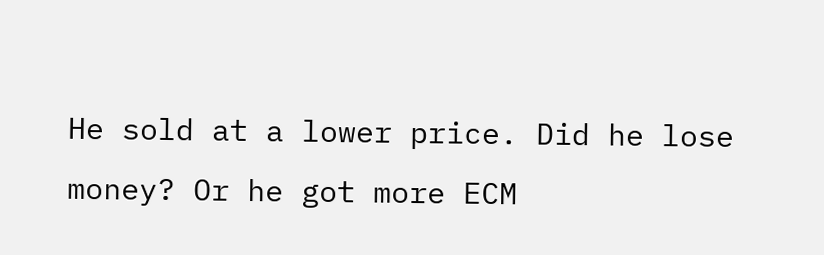He sold at a lower price. Did he lose money? Or he got more ECM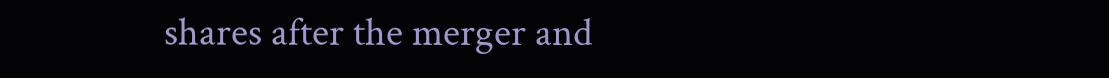shares after the merger and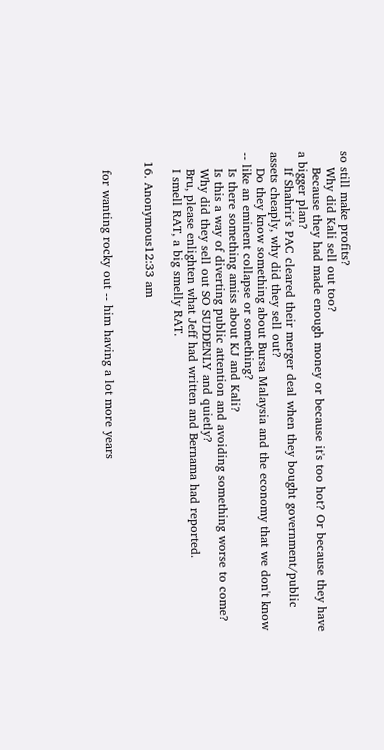so still make profits?
    Why did Kali sell out too?
    Because they had made enough money or because it's too hot? Or because they have a bigger plan?
    If Shahrir's PAC cleared their merger deal when they bought government/public assets cheaply, why did they sell out?
    Do they know something about Bursa Malaysia and the economy that we don't know -- like an eminent collapse or something?
    Is there something amiss about KJ and Kali?
    Is this a way of diverting public attention and avoiding something worse to come?
    Why did they sell out SO SUDDENLY and quietly?
    Bru, please enlighten what Jeff had written and Bernama had reported.
    I smell RAT, a big smelly RAT.

  16. Anonymous12:33 am


    for wanting rocky out -- him having a lot more years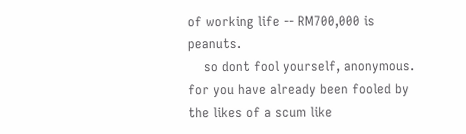of working life -- RM700,000 is peanuts.
    so dont fool yourself, anonymous. for you have already been fooled by the likes of a scum like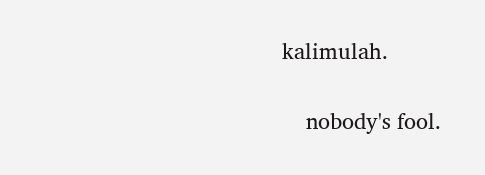kalimulah.

    nobody's fool.